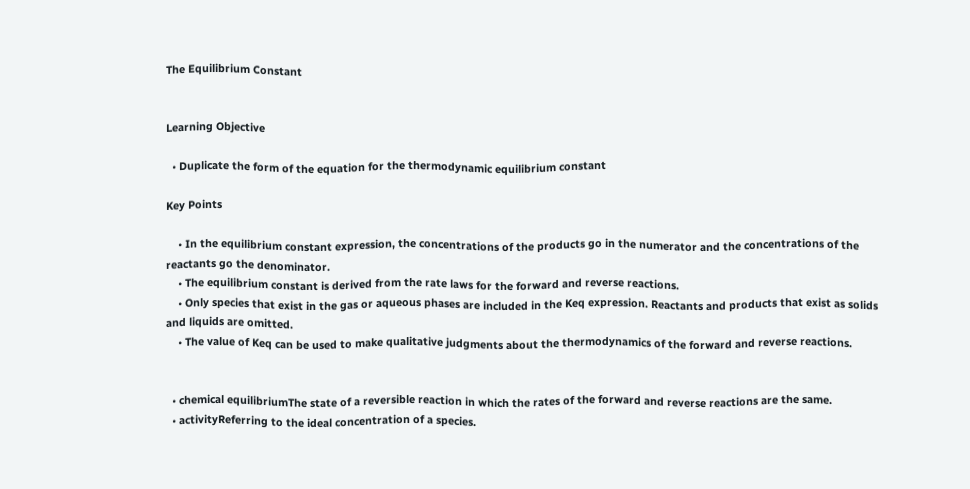The Equilibrium Constant


Learning Objective

  • Duplicate the form of the equation for the thermodynamic equilibrium constant

Key Points

    • In the equilibrium constant expression, the concentrations of the products go in the numerator and the concentrations of the reactants go the denominator.
    • The equilibrium constant is derived from the rate laws for the forward and reverse reactions.
    • Only species that exist in the gas or aqueous phases are included in the Keq expression. Reactants and products that exist as solids and liquids are omitted.
    • The value of Keq can be used to make qualitative judgments about the thermodynamics of the forward and reverse reactions.


  • chemical equilibriumThe state of a reversible reaction in which the rates of the forward and reverse reactions are the same.
  • activityReferring to the ideal concentration of a species.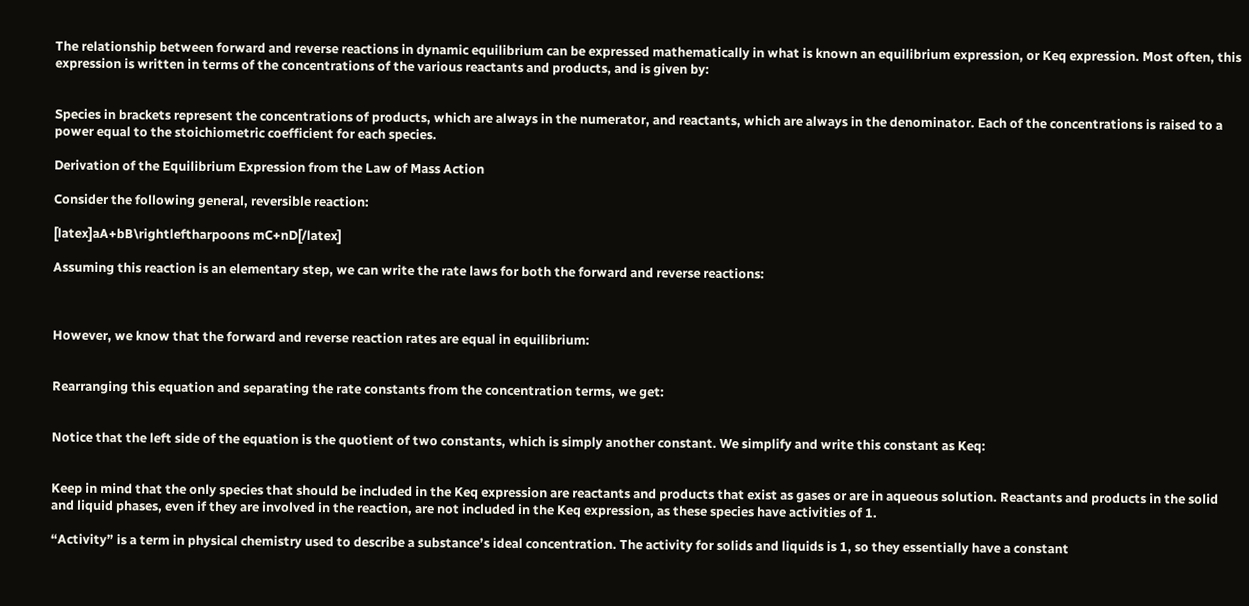The relationship between forward and reverse reactions in dynamic equilibrium can be expressed mathematically in what is known an equilibrium expression, or Keq expression. Most often, this expression is written in terms of the concentrations of the various reactants and products, and is given by:


Species in brackets represent the concentrations of products, which are always in the numerator, and reactants, which are always in the denominator. Each of the concentrations is raised to a power equal to the stoichiometric coefficient for each species.

Derivation of the Equilibrium Expression from the Law of Mass Action

Consider the following general, reversible reaction:

[latex]aA+bB\rightleftharpoons mC+nD[/latex]

Assuming this reaction is an elementary step, we can write the rate laws for both the forward and reverse reactions:



However, we know that the forward and reverse reaction rates are equal in equilibrium:


Rearranging this equation and separating the rate constants from the concentration terms, we get:


Notice that the left side of the equation is the quotient of two constants, which is simply another constant. We simplify and write this constant as Keq:


Keep in mind that the only species that should be included in the Keq expression are reactants and products that exist as gases or are in aqueous solution. Reactants and products in the solid and liquid phases, even if they are involved in the reaction, are not included in the Keq expression, as these species have activities of 1.

“Activity” is a term in physical chemistry used to describe a substance’s ideal concentration. The activity for solids and liquids is 1, so they essentially have a constant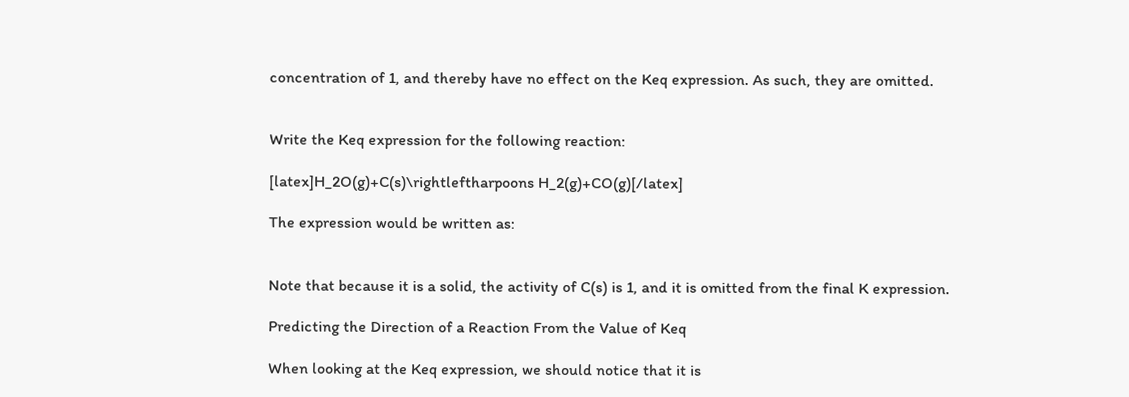concentration of 1, and thereby have no effect on the Keq expression. As such, they are omitted.


Write the Keq expression for the following reaction:

[latex]H_2O(g)+C(s)\rightleftharpoons H_2(g)+CO(g)[/latex]

The expression would be written as:


Note that because it is a solid, the activity of C(s) is 1, and it is omitted from the final K expression.

Predicting the Direction of a Reaction From the Value of Keq

When looking at the Keq expression, we should notice that it is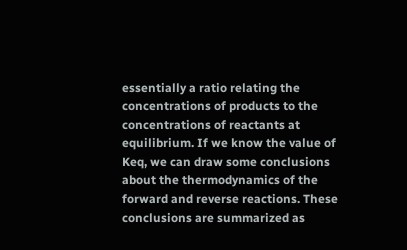essentially a ratio relating the concentrations of products to the concentrations of reactants at equilibrium. If we know the value of Keq, we can draw some conclusions about the thermodynamics of the forward and reverse reactions. These conclusions are summarized as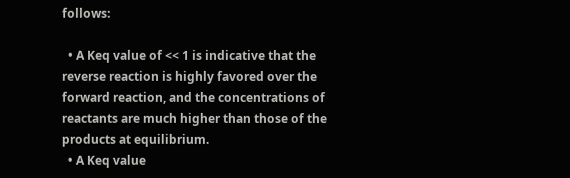follows:

  • A Keq value of << 1 is indicative that the reverse reaction is highly favored over the forward reaction, and the concentrations of reactants are much higher than those of the products at equilibrium.
  • A Keq value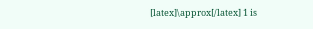[latex]\approx[/latex] 1 is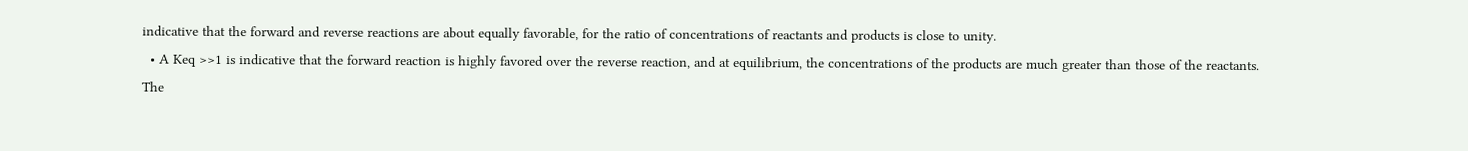indicative that the forward and reverse reactions are about equally favorable, for the ratio of concentrations of reactants and products is close to unity.
  • A Keq >>1 is indicative that the forward reaction is highly favored over the reverse reaction, and at equilibrium, the concentrations of the products are much greater than those of the reactants.
The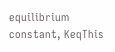equilibrium constant, KeqThis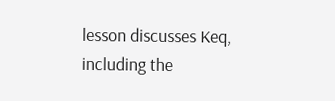lesson discusses Keq, including the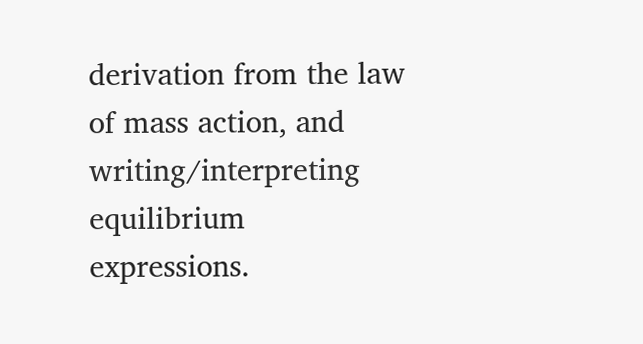derivation from the law of mass action, and writing/interpreting equilibrium expressions.